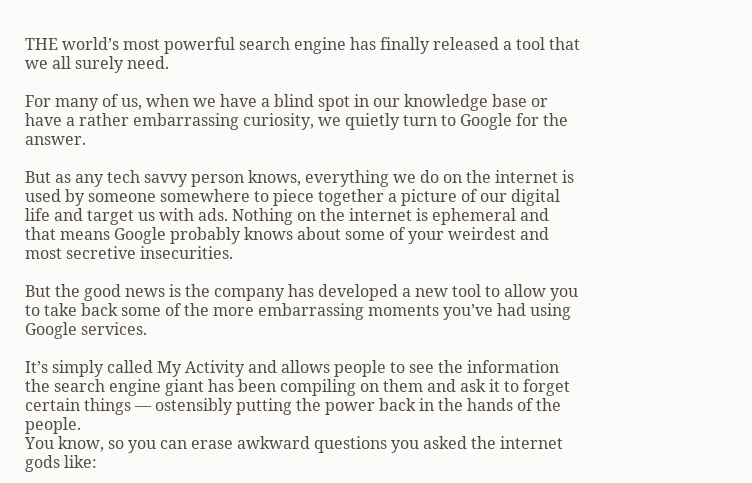THE world’s most powerful search engine has finally released a tool that we all surely need.

For many of us, when we have a blind spot in our knowledge base or have a rather embarrassing curiosity, we quietly turn to Google for the answer.

But as any tech savvy person knows, everything we do on the internet is used by someone somewhere to piece together a picture of our digital life and target us with ads. Nothing on the internet is ephemeral and that means Google probably knows about some of your weirdest and most secretive insecurities.

But the good news is the company has developed a new tool to allow you to take back some of the more embarrassing moments you’ve had using Google services.

It’s simply called My Activity and allows people to see the information the search engine giant has been compiling on them and ask it to forget certain things — ostensibly putting the power back in the hands of the people.
You know, so you can erase awkward questions you asked the internet gods like: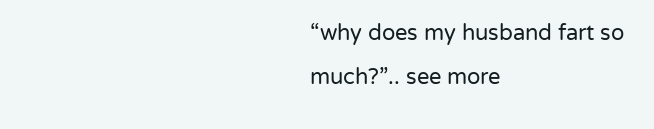“why does my husband fart so much?”.. see more